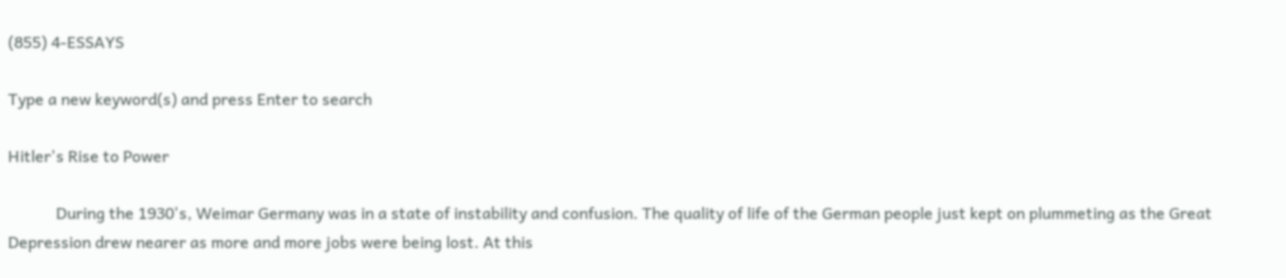(855) 4-ESSAYS

Type a new keyword(s) and press Enter to search

Hitler's Rise to Power

            During the 1930's, Weimar Germany was in a state of instability and confusion. The quality of life of the German people just kept on plummeting as the Great Depression drew nearer as more and more jobs were being lost. At this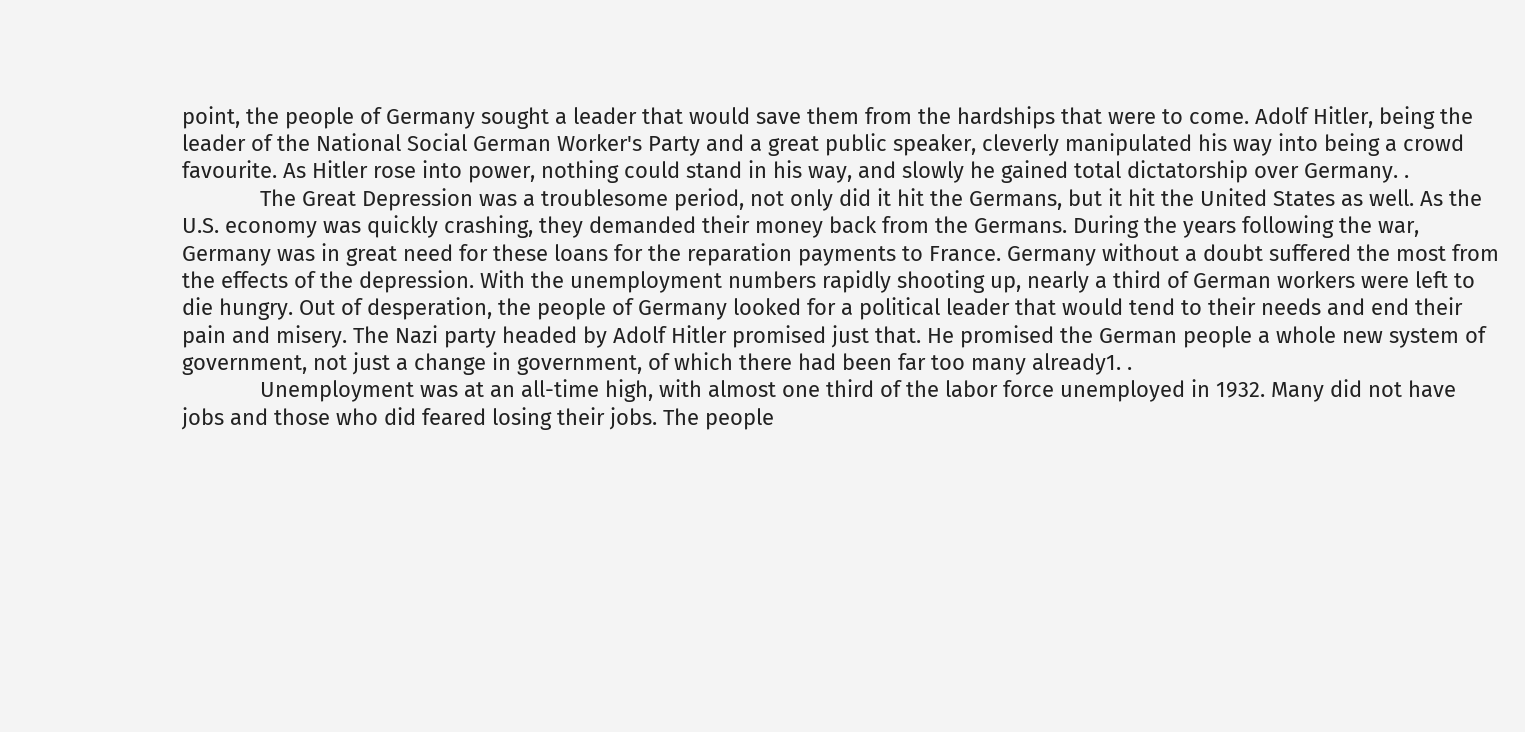point, the people of Germany sought a leader that would save them from the hardships that were to come. Adolf Hitler, being the leader of the National Social German Worker's Party and a great public speaker, cleverly manipulated his way into being a crowd favourite. As Hitler rose into power, nothing could stand in his way, and slowly he gained total dictatorship over Germany. .
             The Great Depression was a troublesome period, not only did it hit the Germans, but it hit the United States as well. As the U.S. economy was quickly crashing, they demanded their money back from the Germans. During the years following the war, Germany was in great need for these loans for the reparation payments to France. Germany without a doubt suffered the most from the effects of the depression. With the unemployment numbers rapidly shooting up, nearly a third of German workers were left to die hungry. Out of desperation, the people of Germany looked for a political leader that would tend to their needs and end their pain and misery. The Nazi party headed by Adolf Hitler promised just that. He promised the German people a whole new system of government, not just a change in government, of which there had been far too many already1. .
             Unemployment was at an all-time high, with almost one third of the labor force unemployed in 1932. Many did not have jobs and those who did feared losing their jobs. The people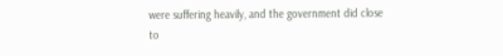were suffering heavily, and the government did close to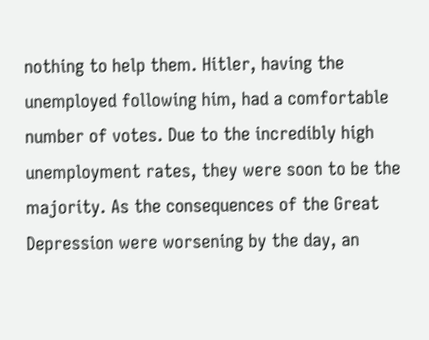nothing to help them. Hitler, having the unemployed following him, had a comfortable number of votes. Due to the incredibly high unemployment rates, they were soon to be the majority. As the consequences of the Great Depression were worsening by the day, an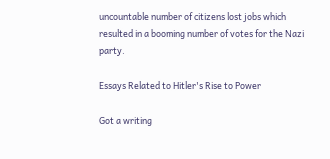uncountable number of citizens lost jobs which resulted in a booming number of votes for the Nazi party.

Essays Related to Hitler's Rise to Power

Got a writing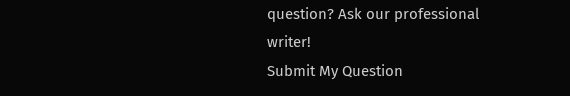question? Ask our professional writer!
Submit My Question